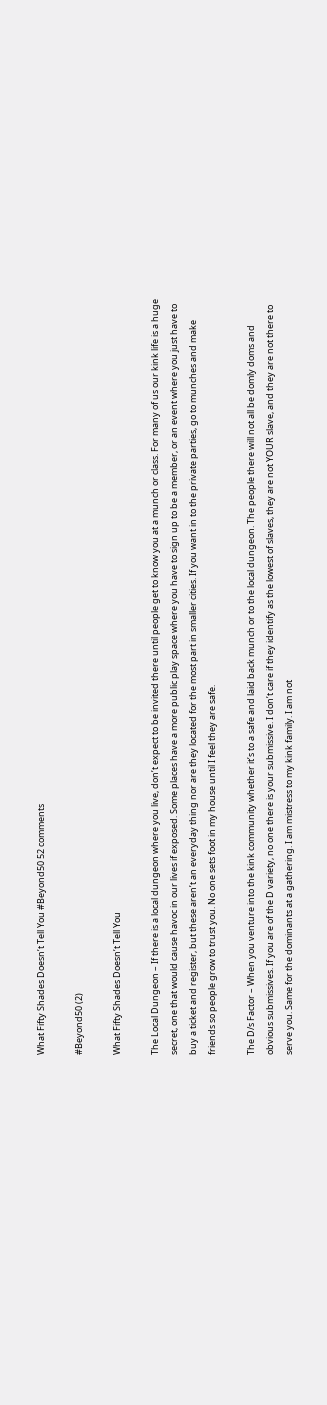What Fifty Shades Doesn’t Tell You #Beyond50 52 comments

#Beyond50 (2)

What Fifty Shades Doesn’t Tell You

The Local Dungeon – If there is a local dungeon where you live, don’t expect to be invited there until people get to know you at a munch or class. For many of us our kink life is a huge secret, one that would cause havoc in our lives if exposed. Some places have a more public play space where you have to sign up to be a member, or an event where you just have to buy a ticket and register, but these aren’t an everyday thing nor are they located for the most part in smaller cities. If you want in to the private parties, go to munches and make friends so people grow to trust you. No one sets foot in my house until I feel they are safe.

The D/s Factor – When you venture into the kink community whether it’s to a safe and laid back munch or to the local dungeon. The people there will not all be domly doms and obvious submissives. If you are of the D variety, no one there is your submissive. I don’t care if they identify as the lowest of slaves, they are not YOUR slave, and they are not there to serve you. Same for the dominants at a gathering. I am mistress to my kink family. I am not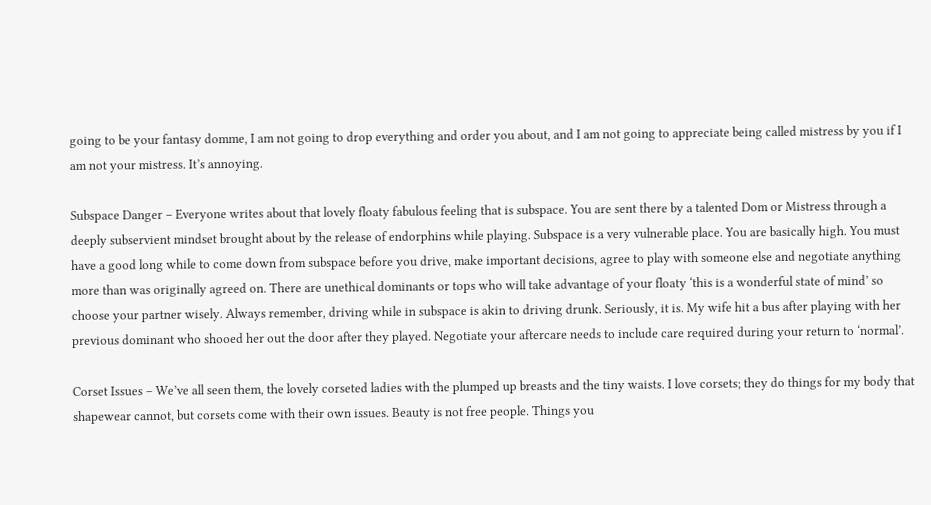going to be your fantasy domme, I am not going to drop everything and order you about, and I am not going to appreciate being called mistress by you if I am not your mistress. It’s annoying.

Subspace Danger – Everyone writes about that lovely floaty fabulous feeling that is subspace. You are sent there by a talented Dom or Mistress through a deeply subservient mindset brought about by the release of endorphins while playing. Subspace is a very vulnerable place. You are basically high. You must have a good long while to come down from subspace before you drive, make important decisions, agree to play with someone else and negotiate anything more than was originally agreed on. There are unethical dominants or tops who will take advantage of your floaty ‘this is a wonderful state of mind’ so choose your partner wisely. Always remember, driving while in subspace is akin to driving drunk. Seriously, it is. My wife hit a bus after playing with her previous dominant who shooed her out the door after they played. Negotiate your aftercare needs to include care required during your return to ‘normal’.

Corset Issues – We’ve all seen them, the lovely corseted ladies with the plumped up breasts and the tiny waists. I love corsets; they do things for my body that shapewear cannot, but corsets come with their own issues. Beauty is not free people. Things you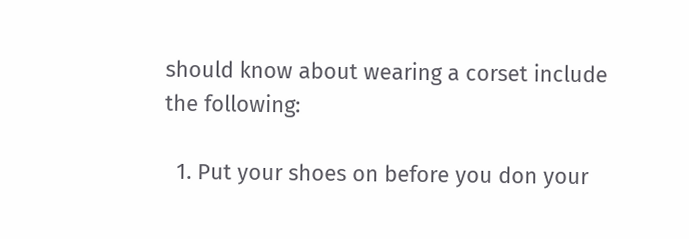should know about wearing a corset include the following:

  1. Put your shoes on before you don your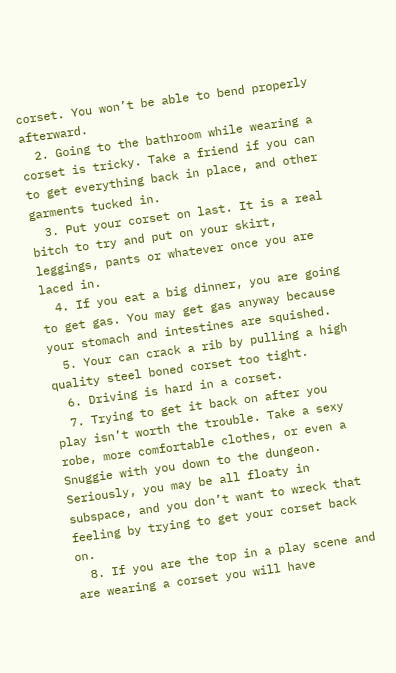corset. You won’t be able to bend properly afterward.
  2. Going to the bathroom while wearing a corset is tricky. Take a friend if you can to get everything back in place, and other garments tucked in.
  3. Put your corset on last. It is a real bitch to try and put on your skirt, leggings, pants or whatever once you are laced in.
  4. If you eat a big dinner, you are going to get gas. You may get gas anyway because your stomach and intestines are squished.
  5. Your can crack a rib by pulling a high quality steel boned corset too tight.
  6. Driving is hard in a corset.
  7. Trying to get it back on after you play isn’t worth the trouble. Take a sexy robe, more comfortable clothes, or even a Snuggie with you down to the dungeon. Seriously, you may be all floaty in subspace, and you don’t want to wreck that feeling by trying to get your corset back on.
  8. If you are the top in a play scene and are wearing a corset you will have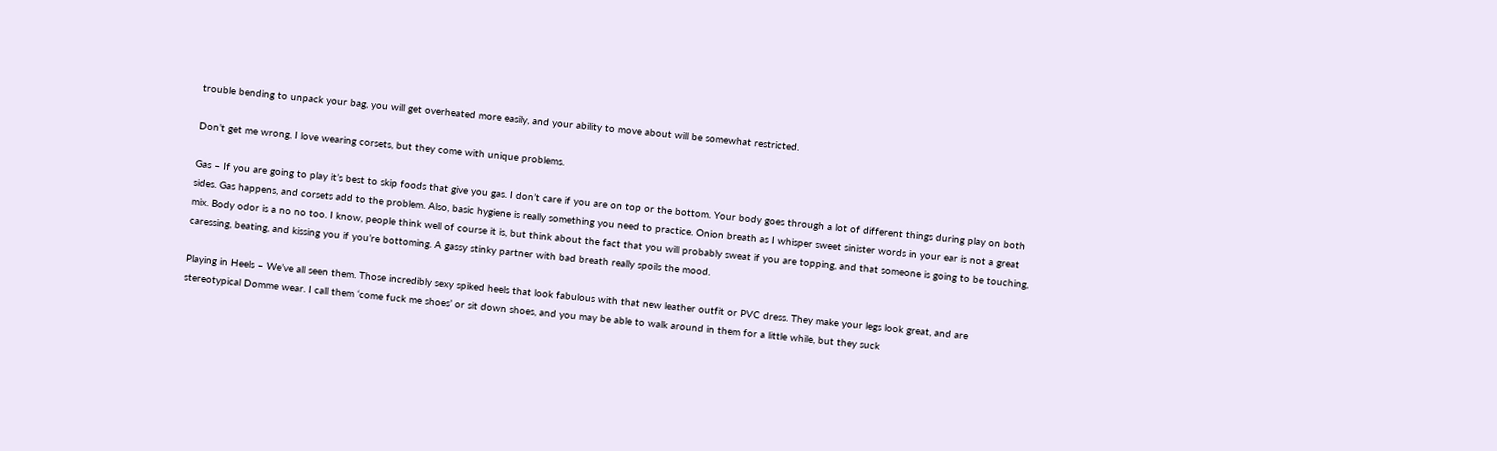trouble bending to unpack your bag, you will get overheated more easily, and your ability to move about will be somewhat restricted.

Don’t get me wrong, I love wearing corsets, but they come with unique problems.

Gas – If you are going to play it’s best to skip foods that give you gas. I don’t care if you are on top or the bottom. Your body goes through a lot of different things during play on both sides. Gas happens, and corsets add to the problem. Also, basic hygiene is really something you need to practice. Onion breath as I whisper sweet sinister words in your ear is not a great mix. Body odor is a no no too. I know, people think well of course it is, but think about the fact that you will probably sweat if you are topping, and that someone is going to be touching, caressing, beating, and kissing you if you’re bottoming. A gassy stinky partner with bad breath really spoils the mood.

Playing in Heels – We’ve all seen them. Those incredibly sexy spiked heels that look fabulous with that new leather outfit or PVC dress. They make your legs look great, and are stereotypical Domme wear. I call them ‘come fuck me shoes’ or sit down shoes, and you may be able to walk around in them for a little while, but they suck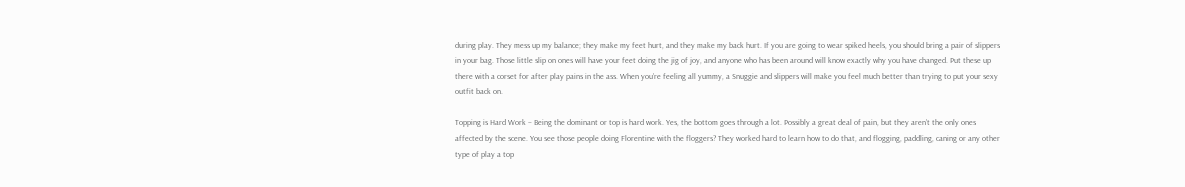during play. They mess up my balance; they make my feet hurt, and they make my back hurt. If you are going to wear spiked heels, you should bring a pair of slippers in your bag. Those little slip on ones will have your feet doing the jig of joy, and anyone who has been around will know exactly why you have changed. Put these up there with a corset for after play pains in the ass. When you’re feeling all yummy, a Snuggie and slippers will make you feel much better than trying to put your sexy outfit back on.

Topping is Hard Work – Being the dominant or top is hard work. Yes, the bottom goes through a lot. Possibly a great deal of pain, but they aren’t the only ones affected by the scene. You see those people doing Florentine with the floggers? They worked hard to learn how to do that, and flogging, paddling, caning or any other type of play a top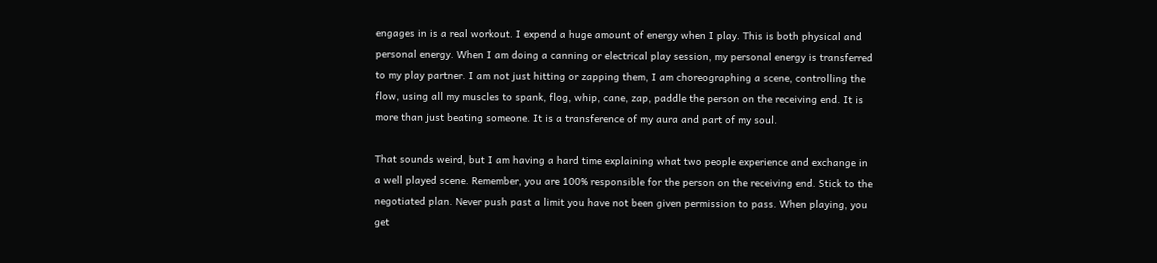engages in is a real workout. I expend a huge amount of energy when I play. This is both physical and personal energy. When I am doing a canning or electrical play session, my personal energy is transferred to my play partner. I am not just hitting or zapping them, I am choreographing a scene, controlling the flow, using all my muscles to spank, flog, whip, cane, zap, paddle the person on the receiving end. It is more than just beating someone. It is a transference of my aura and part of my soul.

That sounds weird, but I am having a hard time explaining what two people experience and exchange in a well played scene. Remember, you are 100% responsible for the person on the receiving end. Stick to the negotiated plan. Never push past a limit you have not been given permission to pass. When playing, you get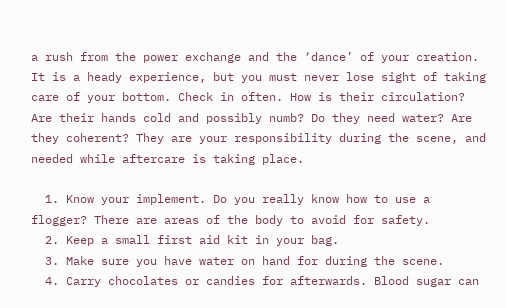a rush from the power exchange and the ‘dance’ of your creation. It is a heady experience, but you must never lose sight of taking care of your bottom. Check in often. How is their circulation? Are their hands cold and possibly numb? Do they need water? Are they coherent? They are your responsibility during the scene, and needed while aftercare is taking place.

  1. Know your implement. Do you really know how to use a flogger? There are areas of the body to avoid for safety.
  2. Keep a small first aid kit in your bag.
  3. Make sure you have water on hand for during the scene.
  4. Carry chocolates or candies for afterwards. Blood sugar can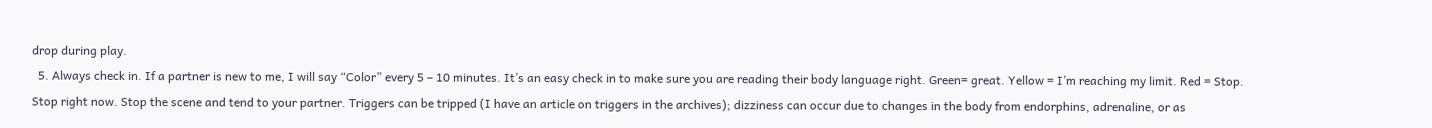drop during play.
  5. Always check in. If a partner is new to me, I will say “Color” every 5 – 10 minutes. It’s an easy check in to make sure you are reading their body language right. Green= great. Yellow = I’m reaching my limit. Red = Stop. Stop right now. Stop the scene and tend to your partner. Triggers can be tripped (I have an article on triggers in the archives); dizziness can occur due to changes in the body from endorphins, adrenaline, or as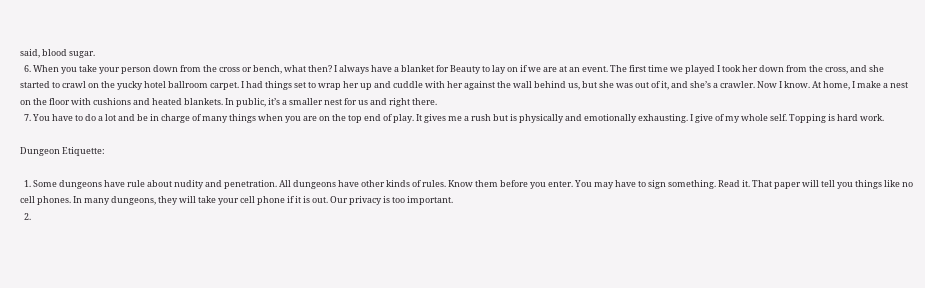said, blood sugar.
  6. When you take your person down from the cross or bench, what then? I always have a blanket for Beauty to lay on if we are at an event. The first time we played I took her down from the cross, and she started to crawl on the yucky hotel ballroom carpet. I had things set to wrap her up and cuddle with her against the wall behind us, but she was out of it, and she’s a crawler. Now I know. At home, I make a nest on the floor with cushions and heated blankets. In public, it’s a smaller nest for us and right there.
  7. You have to do a lot and be in charge of many things when you are on the top end of play. It gives me a rush but is physically and emotionally exhausting. I give of my whole self. Topping is hard work.

Dungeon Etiquette:

  1. Some dungeons have rule about nudity and penetration. All dungeons have other kinds of rules. Know them before you enter. You may have to sign something. Read it. That paper will tell you things like no cell phones. In many dungeons, they will take your cell phone if it is out. Our privacy is too important.
  2.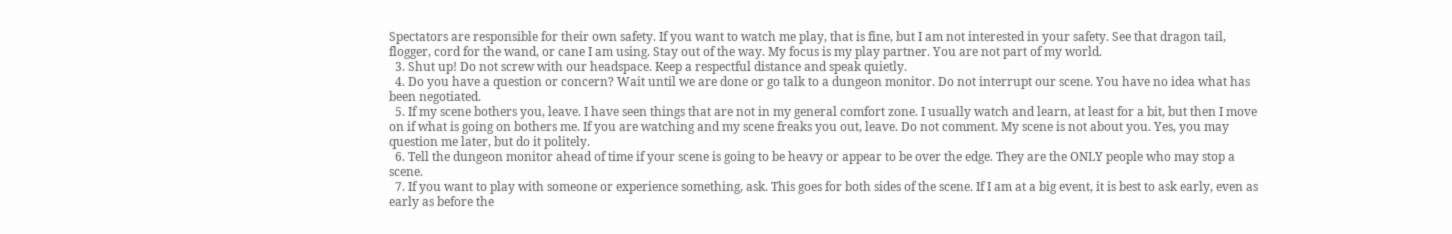Spectators are responsible for their own safety. If you want to watch me play, that is fine, but I am not interested in your safety. See that dragon tail, flogger, cord for the wand, or cane I am using. Stay out of the way. My focus is my play partner. You are not part of my world.
  3. Shut up! Do not screw with our headspace. Keep a respectful distance and speak quietly.
  4. Do you have a question or concern? Wait until we are done or go talk to a dungeon monitor. Do not interrupt our scene. You have no idea what has been negotiated.
  5. If my scene bothers you, leave. I have seen things that are not in my general comfort zone. I usually watch and learn, at least for a bit, but then I move on if what is going on bothers me. If you are watching and my scene freaks you out, leave. Do not comment. My scene is not about you. Yes, you may question me later, but do it politely.
  6. Tell the dungeon monitor ahead of time if your scene is going to be heavy or appear to be over the edge. They are the ONLY people who may stop a scene.
  7. If you want to play with someone or experience something, ask. This goes for both sides of the scene. If I am at a big event, it is best to ask early, even as early as before the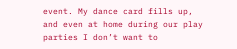event. My dance card fills up, and even at home during our play parties I don’t want to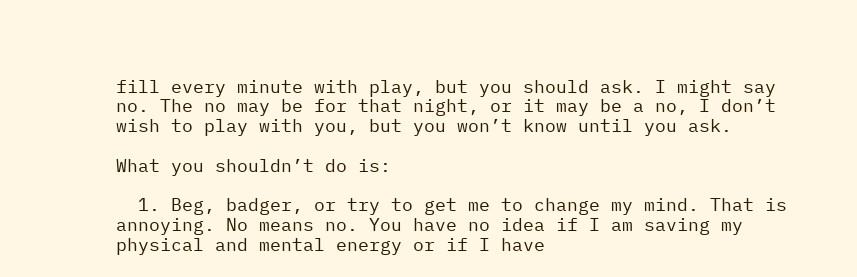fill every minute with play, but you should ask. I might say no. The no may be for that night, or it may be a no, I don’t wish to play with you, but you won’t know until you ask.

What you shouldn’t do is:

  1. Beg, badger, or try to get me to change my mind. That is annoying. No means no. You have no idea if I am saving my physical and mental energy or if I have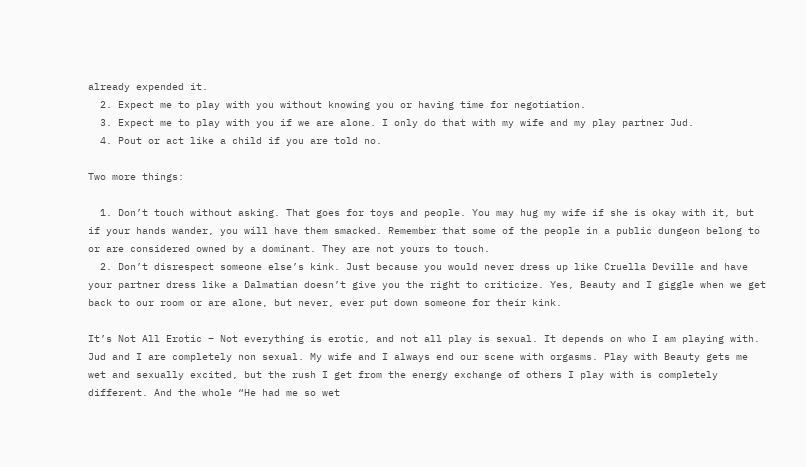already expended it.
  2. Expect me to play with you without knowing you or having time for negotiation.
  3. Expect me to play with you if we are alone. I only do that with my wife and my play partner Jud.
  4. Pout or act like a child if you are told no.

Two more things:

  1. Don’t touch without asking. That goes for toys and people. You may hug my wife if she is okay with it, but if your hands wander, you will have them smacked. Remember that some of the people in a public dungeon belong to or are considered owned by a dominant. They are not yours to touch.
  2. Don’t disrespect someone else’s kink. Just because you would never dress up like Cruella Deville and have your partner dress like a Dalmatian doesn’t give you the right to criticize. Yes, Beauty and I giggle when we get back to our room or are alone, but never, ever put down someone for their kink.

It’s Not All Erotic – Not everything is erotic, and not all play is sexual. It depends on who I am playing with. Jud and I are completely non sexual. My wife and I always end our scene with orgasms. Play with Beauty gets me wet and sexually excited, but the rush I get from the energy exchange of others I play with is completely different. And the whole “He had me so wet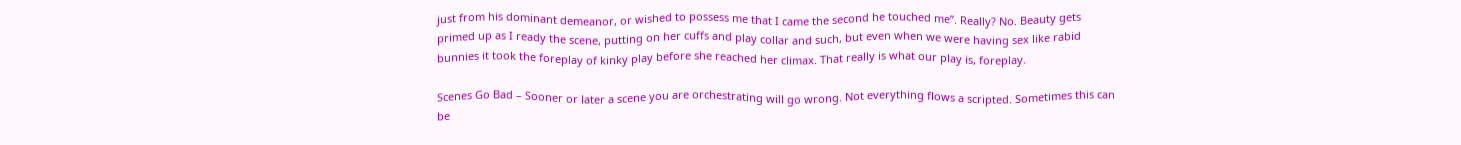just from his dominant demeanor, or wished to possess me that I came the second he touched me”. Really? No. Beauty gets primed up as I ready the scene, putting on her cuffs and play collar and such, but even when we were having sex like rabid bunnies it took the foreplay of kinky play before she reached her climax. That really is what our play is, foreplay.

Scenes Go Bad – Sooner or later a scene you are orchestrating will go wrong. Not everything flows a scripted. Sometimes this can be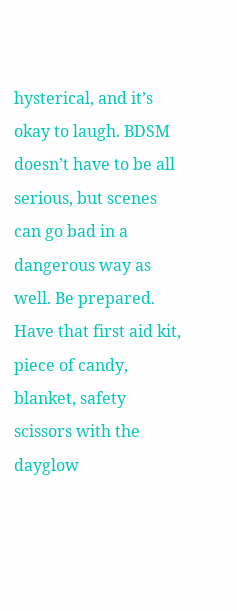hysterical, and it’s okay to laugh. BDSM doesn’t have to be all serious, but scenes can go bad in a dangerous way as well. Be prepared. Have that first aid kit, piece of candy, blanket, safety scissors with the dayglow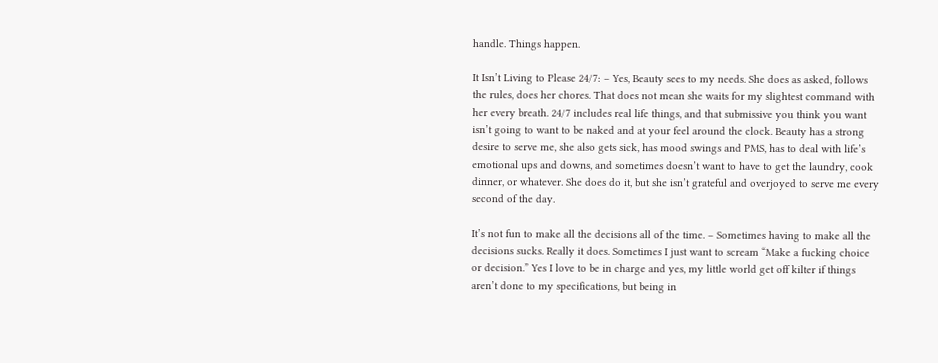handle. Things happen.

It Isn’t Living to Please 24/7: – Yes, Beauty sees to my needs. She does as asked, follows the rules, does her chores. That does not mean she waits for my slightest command with her every breath. 24/7 includes real life things, and that submissive you think you want isn’t going to want to be naked and at your feel around the clock. Beauty has a strong desire to serve me, she also gets sick, has mood swings and PMS, has to deal with life’s emotional ups and downs, and sometimes doesn’t want to have to get the laundry, cook dinner, or whatever. She does do it, but she isn’t grateful and overjoyed to serve me every second of the day.

It’s not fun to make all the decisions all of the time. – Sometimes having to make all the decisions sucks. Really it does. Sometimes I just want to scream “Make a fucking choice or decision.” Yes I love to be in charge and yes, my little world get off kilter if things aren’t done to my specifications, but being in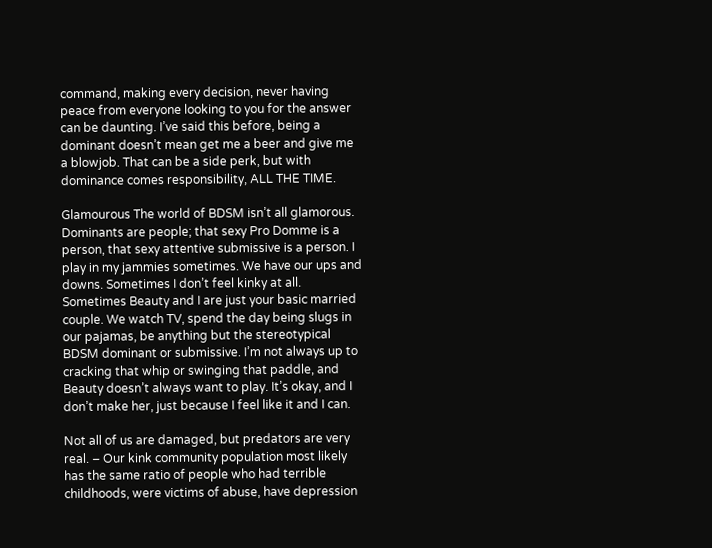command, making every decision, never having peace from everyone looking to you for the answer can be daunting. I’ve said this before, being a dominant doesn’t mean get me a beer and give me a blowjob. That can be a side perk, but with dominance comes responsibility, ALL THE TIME.

Glamourous The world of BDSM isn’t all glamorous. Dominants are people; that sexy Pro Domme is a person, that sexy attentive submissive is a person. I play in my jammies sometimes. We have our ups and downs. Sometimes I don’t feel kinky at all. Sometimes Beauty and I are just your basic married couple. We watch TV, spend the day being slugs in our pajamas, be anything but the stereotypical BDSM dominant or submissive. I’m not always up to cracking that whip or swinging that paddle, and Beauty doesn’t always want to play. It’s okay, and I don’t make her, just because I feel like it and I can.

Not all of us are damaged, but predators are very real. – Our kink community population most likely has the same ratio of people who had terrible childhoods, were victims of abuse, have depression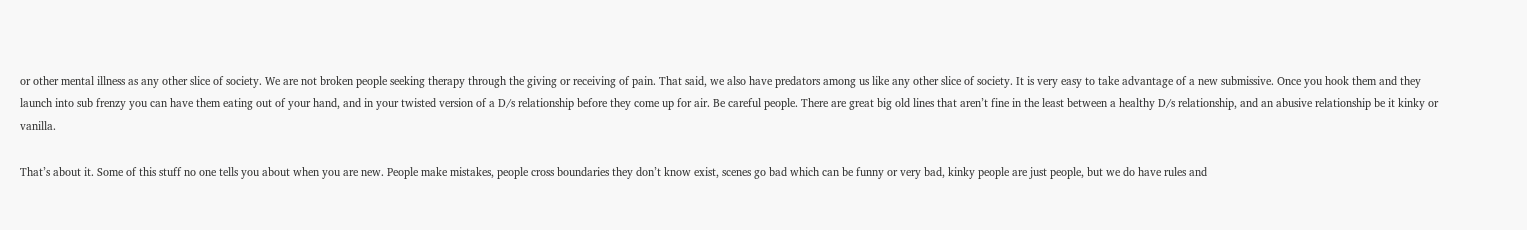or other mental illness as any other slice of society. We are not broken people seeking therapy through the giving or receiving of pain. That said, we also have predators among us like any other slice of society. It is very easy to take advantage of a new submissive. Once you hook them and they launch into sub frenzy you can have them eating out of your hand, and in your twisted version of a D/s relationship before they come up for air. Be careful people. There are great big old lines that aren’t fine in the least between a healthy D/s relationship, and an abusive relationship be it kinky or vanilla.

That’s about it. Some of this stuff no one tells you about when you are new. People make mistakes, people cross boundaries they don’t know exist, scenes go bad which can be funny or very bad, kinky people are just people, but we do have rules and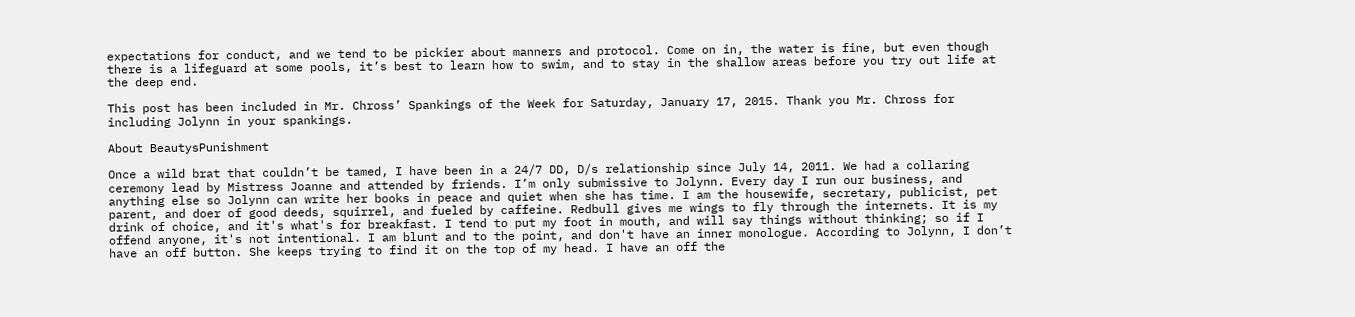expectations for conduct, and we tend to be pickier about manners and protocol. Come on in, the water is fine, but even though there is a lifeguard at some pools, it’s best to learn how to swim, and to stay in the shallow areas before you try out life at the deep end.

This post has been included in Mr. Chross’ Spankings of the Week for Saturday, January 17, 2015. Thank you Mr. Chross for including Jolynn in your spankings.

About BeautysPunishment

Once a wild brat that couldn’t be tamed, I have been in a 24/7 DD, D/s relationship since July 14, 2011. We had a collaring ceremony lead by Mistress Joanne and attended by friends. I’m only submissive to Jolynn. Every day I run our business, and anything else so Jolynn can write her books in peace and quiet when she has time. I am the housewife, secretary, publicist, pet parent, and doer of good deeds, squirrel, and fueled by caffeine. Redbull gives me wings to fly through the internets. It is my drink of choice, and it's what's for breakfast. I tend to put my foot in mouth, and will say things without thinking; so if I offend anyone, it's not intentional. I am blunt and to the point, and don't have an inner monologue. According to Jolynn, I don’t have an off button. She keeps trying to find it on the top of my head. I have an off the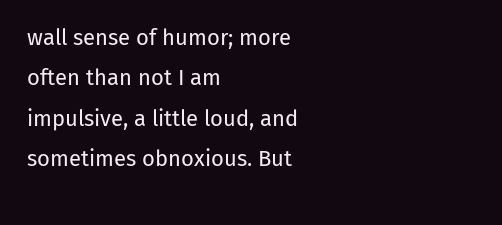wall sense of humor; more often than not I am impulsive, a little loud, and sometimes obnoxious. But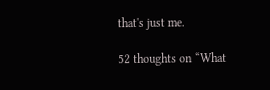that's just me.

52 thoughts on “What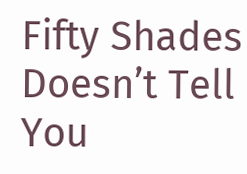Fifty Shades Doesn’t Tell You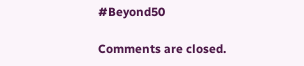#Beyond50

Comments are closed.